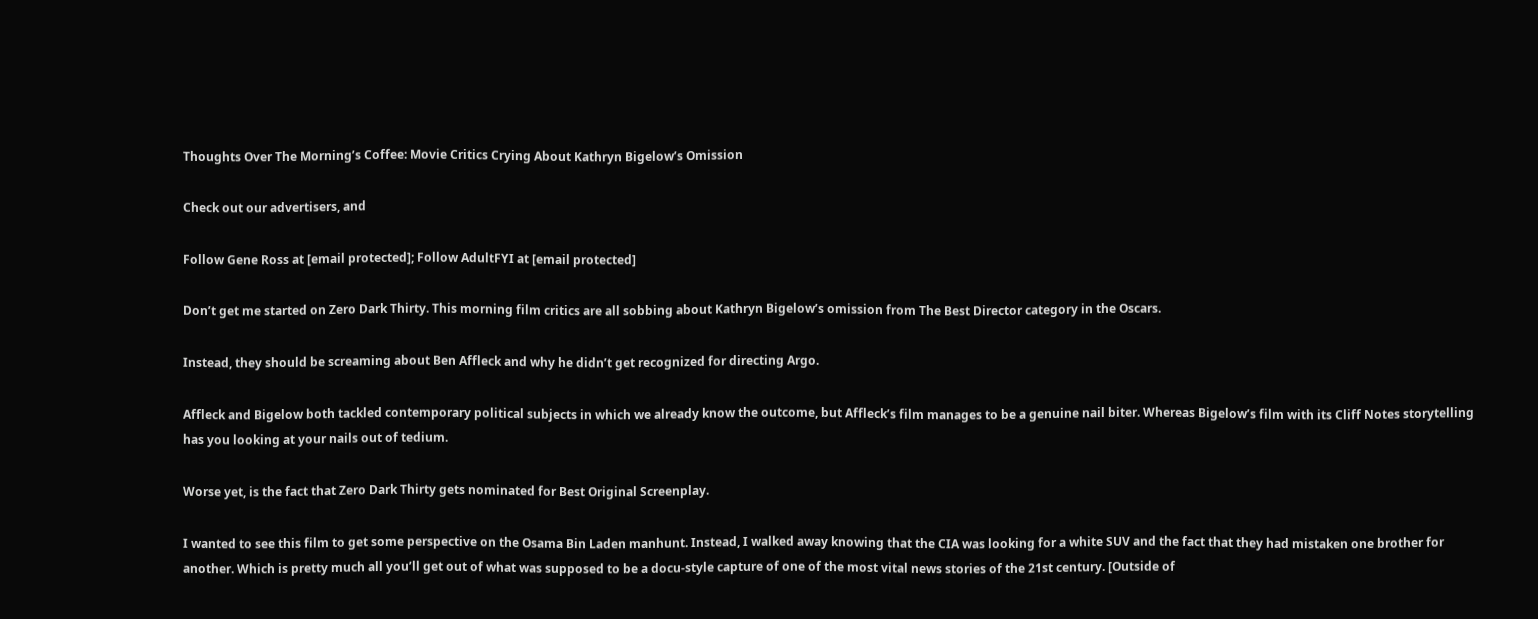Thoughts Over The Morning’s Coffee: Movie Critics Crying About Kathryn Bigelow’s Omission

Check out our advertisers, and

Follow Gene Ross at [email protected]; Follow AdultFYI at [email protected]

Don’t get me started on Zero Dark Thirty. This morning film critics are all sobbing about Kathryn Bigelow’s omission from The Best Director category in the Oscars.

Instead, they should be screaming about Ben Affleck and why he didn’t get recognized for directing Argo.

Affleck and Bigelow both tackled contemporary political subjects in which we already know the outcome, but Affleck’s film manages to be a genuine nail biter. Whereas Bigelow’s film with its Cliff Notes storytelling has you looking at your nails out of tedium.

Worse yet, is the fact that Zero Dark Thirty gets nominated for Best Original Screenplay.

I wanted to see this film to get some perspective on the Osama Bin Laden manhunt. Instead, I walked away knowing that the CIA was looking for a white SUV and the fact that they had mistaken one brother for another. Which is pretty much all you’ll get out of what was supposed to be a docu-style capture of one of the most vital news stories of the 21st century. [Outside of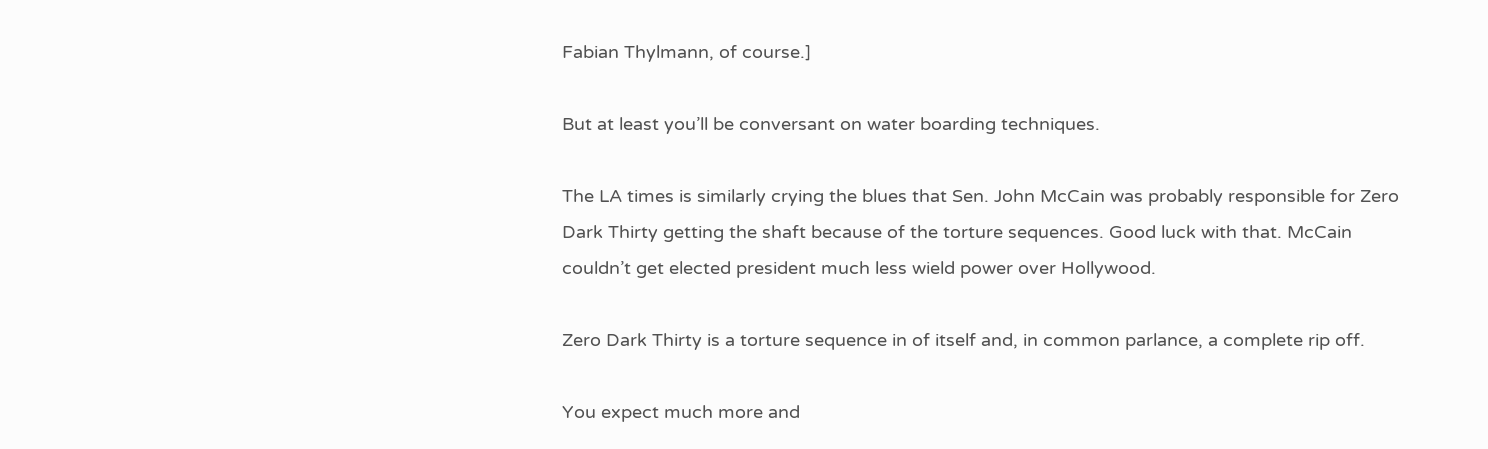Fabian Thylmann, of course.]

But at least you’ll be conversant on water boarding techniques.

The LA times is similarly crying the blues that Sen. John McCain was probably responsible for Zero Dark Thirty getting the shaft because of the torture sequences. Good luck with that. McCain couldn’t get elected president much less wield power over Hollywood.

Zero Dark Thirty is a torture sequence in of itself and, in common parlance, a complete rip off.

You expect much more and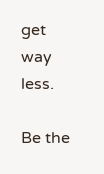get way less.

Be the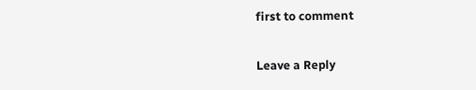first to comment

Leave a Reply